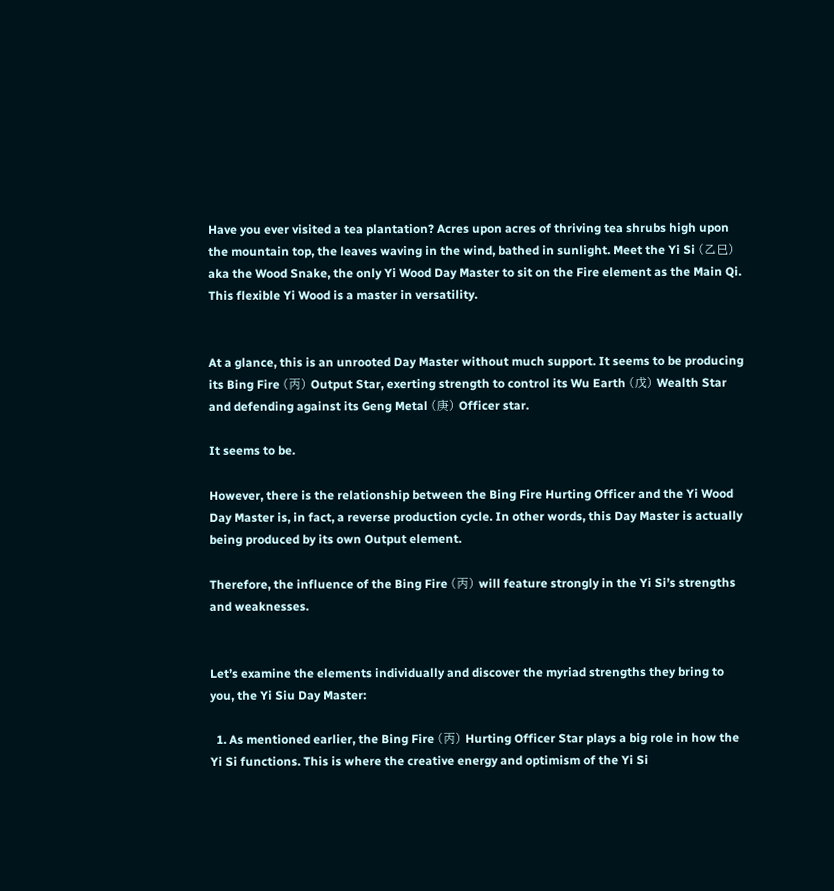Have you ever visited a tea plantation? Acres upon acres of thriving tea shrubs high upon the mountain top, the leaves waving in the wind, bathed in sunlight. Meet the Yi Si (乙巳) aka the Wood Snake, the only Yi Wood Day Master to sit on the Fire element as the Main Qi. This flexible Yi Wood is a master in versatility.


At a glance, this is an unrooted Day Master without much support. It seems to be producing its Bing Fire (丙) Output Star, exerting strength to control its Wu Earth (戊) Wealth Star and defending against its Geng Metal (庚) Officer star.

It seems to be.

However, there is the relationship between the Bing Fire Hurting Officer and the Yi Wood Day Master is, in fact, a reverse production cycle. In other words, this Day Master is actually being produced by its own Output element.

Therefore, the influence of the Bing Fire (丙) will feature strongly in the Yi Si’s strengths and weaknesses.


Let’s examine the elements individually and discover the myriad strengths they bring to you, the Yi Siu Day Master:

  1. As mentioned earlier, the Bing Fire (丙) Hurting Officer Star plays a big role in how the Yi Si functions. This is where the creative energy and optimism of the Yi Si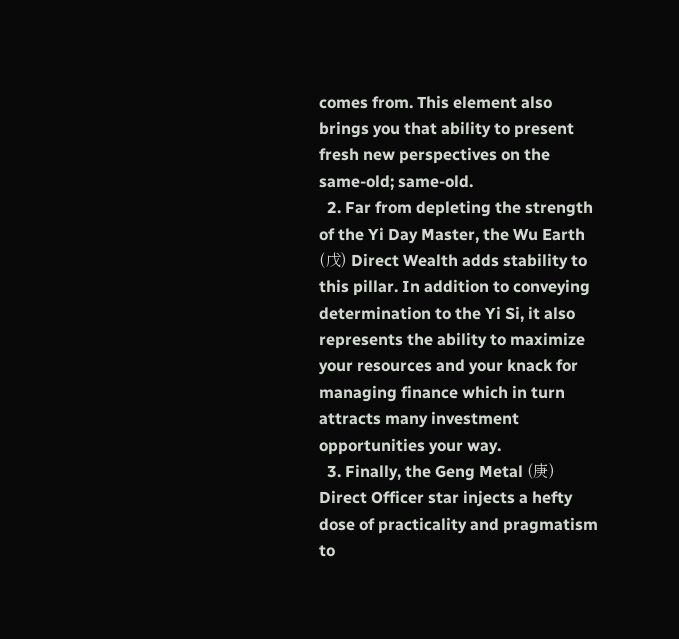comes from. This element also brings you that ability to present fresh new perspectives on the same-old; same-old.
  2. Far from depleting the strength of the Yi Day Master, the Wu Earth (戊) Direct Wealth adds stability to this pillar. In addition to conveying determination to the Yi Si, it also represents the ability to maximize your resources and your knack for managing finance which in turn attracts many investment opportunities your way.
  3. Finally, the Geng Metal (庚) Direct Officer star injects a hefty dose of practicality and pragmatism to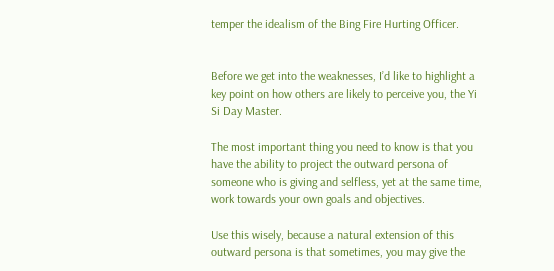temper the idealism of the Bing Fire Hurting Officer.


Before we get into the weaknesses, I’d like to highlight a key point on how others are likely to perceive you, the Yi Si Day Master.

The most important thing you need to know is that you have the ability to project the outward persona of someone who is giving and selfless, yet at the same time, work towards your own goals and objectives.

Use this wisely, because a natural extension of this outward persona is that sometimes, you may give the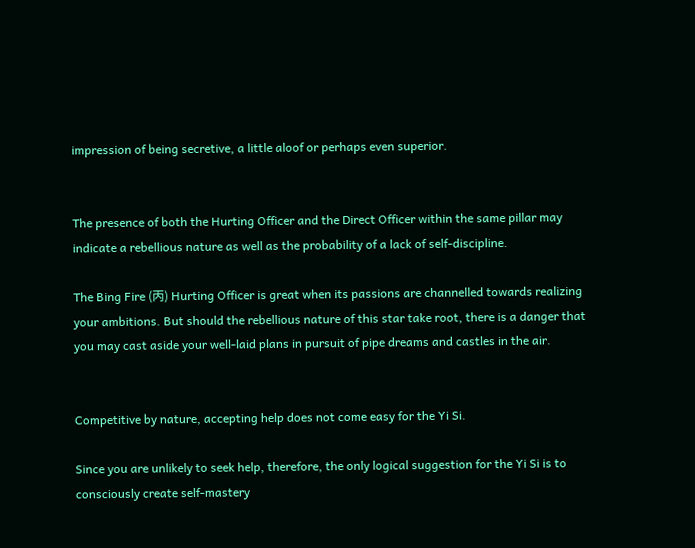impression of being secretive, a little aloof or perhaps even superior.


The presence of both the Hurting Officer and the Direct Officer within the same pillar may indicate a rebellious nature as well as the probability of a lack of self-discipline.

The Bing Fire (丙) Hurting Officer is great when its passions are channelled towards realizing your ambitions. But should the rebellious nature of this star take root, there is a danger that you may cast aside your well-laid plans in pursuit of pipe dreams and castles in the air.


Competitive by nature, accepting help does not come easy for the Yi Si.

Since you are unlikely to seek help, therefore, the only logical suggestion for the Yi Si is to consciously create self-mastery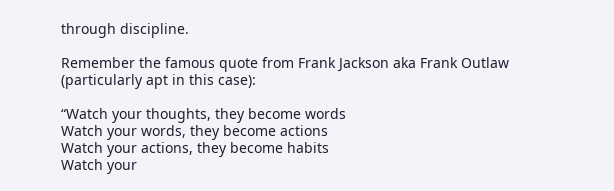through discipline.

Remember the famous quote from Frank Jackson aka Frank Outlaw (particularly apt in this case):

“Watch your thoughts, they become words
Watch your words, they become actions
Watch your actions, they become habits
Watch your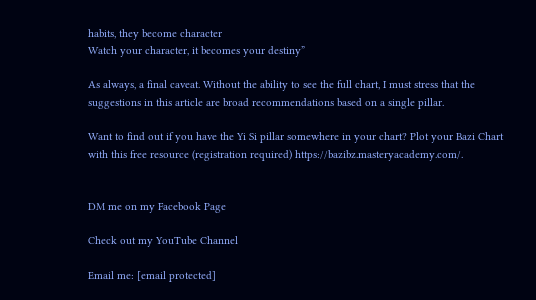habits, they become character
Watch your character, it becomes your destiny”

As always, a final caveat. Without the ability to see the full chart, I must stress that the suggestions in this article are broad recommendations based on a single pillar.

Want to find out if you have the Yi Si pillar somewhere in your chart? Plot your Bazi Chart with this free resource (registration required) https://bazibz.masteryacademy.com/.


DM me on my Facebook Page

Check out my YouTube Channel

Email me: [email protected]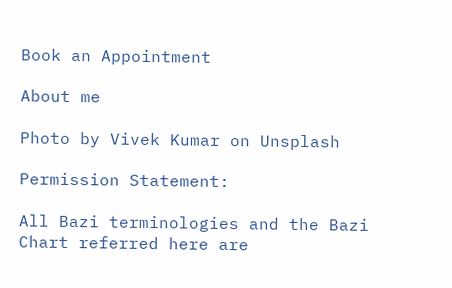Book an Appointment

About me

Photo by Vivek Kumar on Unsplash

Permission Statement:

All Bazi terminologies and the Bazi Chart referred here are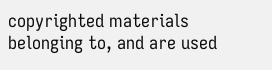copyrighted materials belonging to, and are used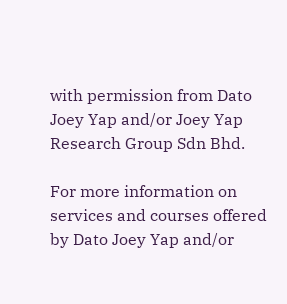with permission from Dato Joey Yap and/or Joey Yap Research Group Sdn Bhd.

For more information on services and courses offered by Dato Joey Yap and/or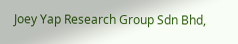Joey Yap Research Group Sdn Bhd,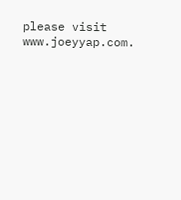please visit www.joeyyap.com.